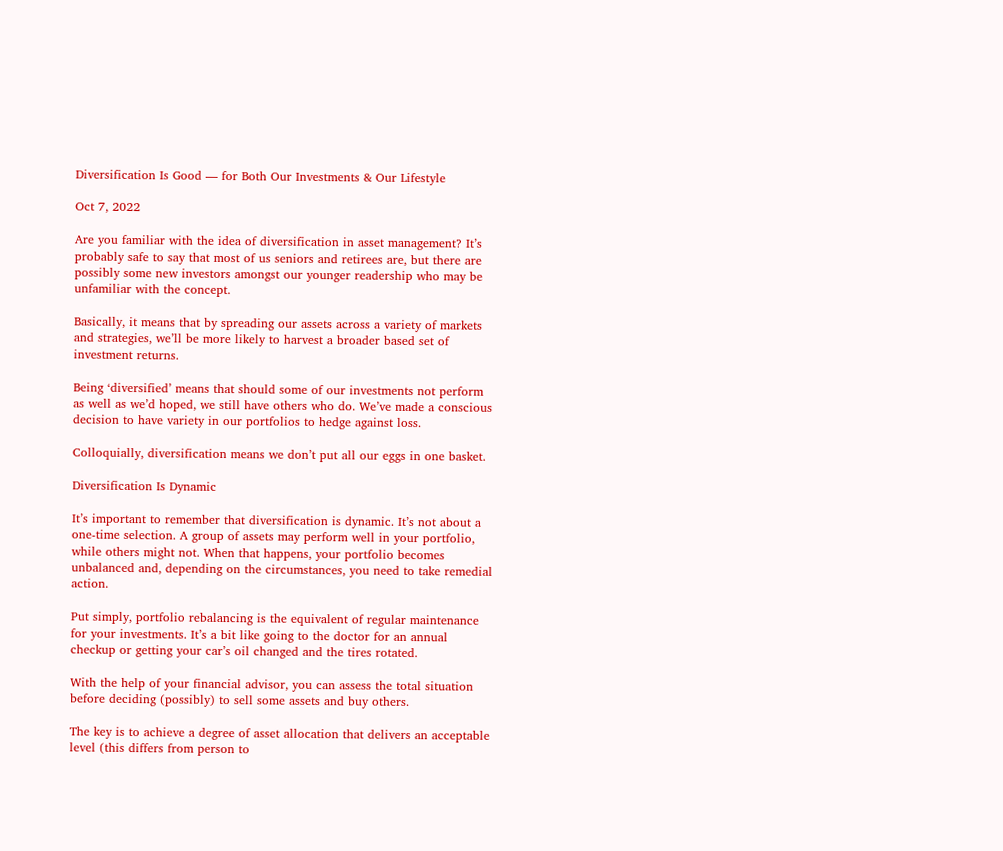Diversification Is Good — for Both Our Investments & Our Lifestyle

Oct 7, 2022

Are you familiar with the idea of diversification in asset management? It’s probably safe to say that most of us seniors and retirees are, but there are possibly some new investors amongst our younger readership who may be unfamiliar with the concept.

Basically, it means that by spreading our assets across a variety of markets and strategies, we’ll be more likely to harvest a broader based set of investment returns.

Being ‘diversified’ means that should some of our investments not perform as well as we’d hoped, we still have others who do. We’ve made a conscious decision to have variety in our portfolios to hedge against loss.

Colloquially, diversification means we don’t put all our eggs in one basket.

Diversification Is Dynamic

It’s important to remember that diversification is dynamic. It’s not about a one-time selection. A group of assets may perform well in your portfolio, while others might not. When that happens, your portfolio becomes unbalanced and, depending on the circumstances, you need to take remedial action.

Put simply, portfolio rebalancing is the equivalent of regular maintenance for your investments. It’s a bit like going to the doctor for an annual checkup or getting your car’s oil changed and the tires rotated.

With the help of your financial advisor, you can assess the total situation before deciding (possibly) to sell some assets and buy others.

The key is to achieve a degree of asset allocation that delivers an acceptable level (this differs from person to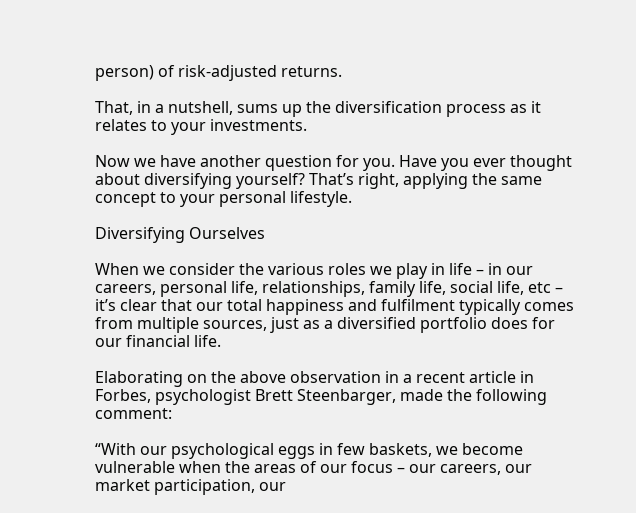person) of risk-adjusted returns.

That, in a nutshell, sums up the diversification process as it relates to your investments.

Now we have another question for you. Have you ever thought about diversifying yourself? That’s right, applying the same concept to your personal lifestyle.

Diversifying Ourselves

When we consider the various roles we play in life – in our careers, personal life, relationships, family life, social life, etc – it’s clear that our total happiness and fulfilment typically comes from multiple sources, just as a diversified portfolio does for our financial life.

Elaborating on the above observation in a recent article in Forbes, psychologist Brett Steenbarger, made the following comment:

“With our psychological eggs in few baskets, we become vulnerable when the areas of our focus – our careers, our market participation, our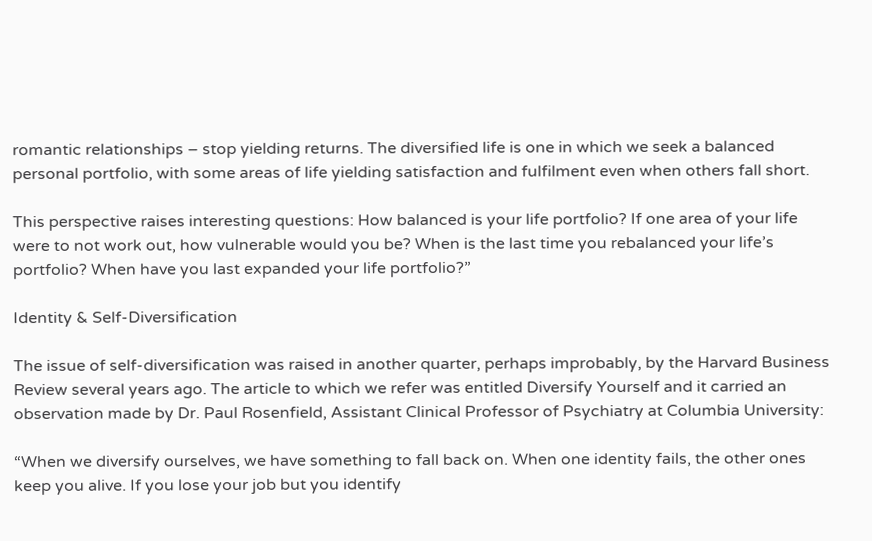romantic relationships – stop yielding returns. The diversified life is one in which we seek a balanced personal portfolio, with some areas of life yielding satisfaction and fulfilment even when others fall short.

This perspective raises interesting questions: How balanced is your life portfolio? If one area of your life were to not work out, how vulnerable would you be? When is the last time you rebalanced your life’s portfolio? When have you last expanded your life portfolio?”

Identity & Self-Diversification

The issue of self-diversification was raised in another quarter, perhaps improbably, by the Harvard Business Review several years ago. The article to which we refer was entitled Diversify Yourself and it carried an observation made by Dr. Paul Rosenfield, Assistant Clinical Professor of Psychiatry at Columbia University:

“When we diversify ourselves, we have something to fall back on. When one identity fails, the other ones keep you alive. If you lose your job but you identify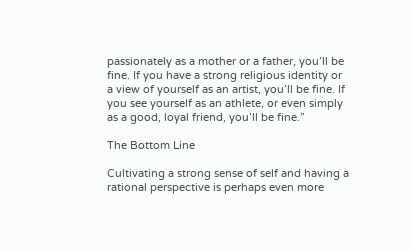passionately as a mother or a father, you’ll be fine. If you have a strong religious identity or a view of yourself as an artist, you’ll be fine. If you see yourself as an athlete, or even simply as a good, loyal friend, you’ll be fine.”

The Bottom Line

Cultivating a strong sense of self and having a rational perspective is perhaps even more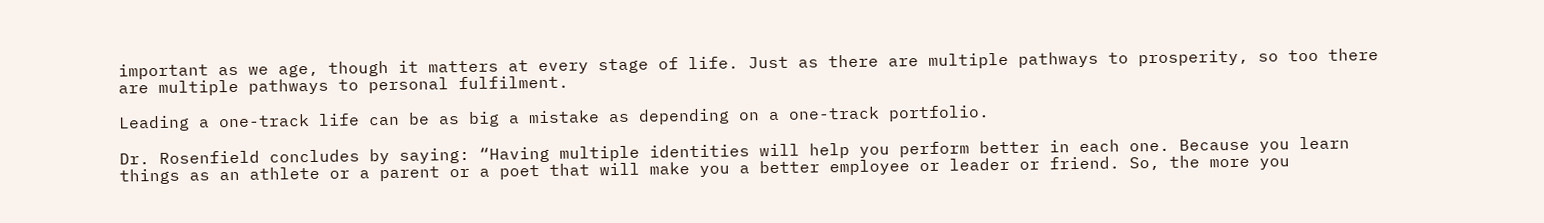important as we age, though it matters at every stage of life. Just as there are multiple pathways to prosperity, so too there are multiple pathways to personal fulfilment.

Leading a one-track life can be as big a mistake as depending on a one-track portfolio.

Dr. Rosenfield concludes by saying: “Having multiple identities will help you perform better in each one. Because you learn things as an athlete or a parent or a poet that will make you a better employee or leader or friend. So, the more you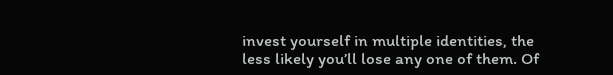invest yourself in multiple identities, the less likely you’ll lose any one of them. Of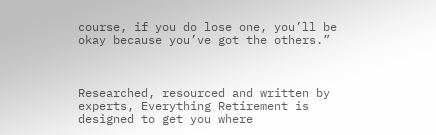course, if you do lose one, you’ll be okay because you’ve got the others.”



Researched, resourced and written by experts, Everything Retirement is designed to get you where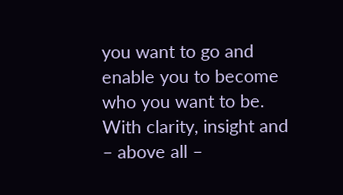you want to go and enable you to become who you want to be. With clarity, insight and – above all –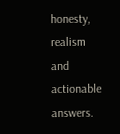honesty, realism and actionable answers.